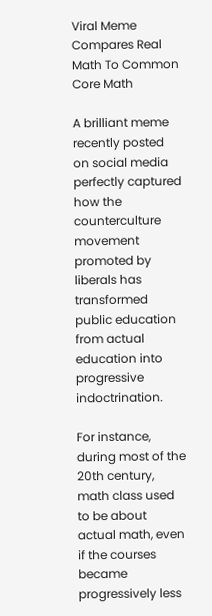Viral Meme Compares Real Math To Common Core Math

A brilliant meme recently posted on social media perfectly captured how the counterculture movement promoted by liberals has transformed public education from actual education into progressive indoctrination.

For instance, during most of the 20th century, math class used to be about actual math, even if the courses became progressively less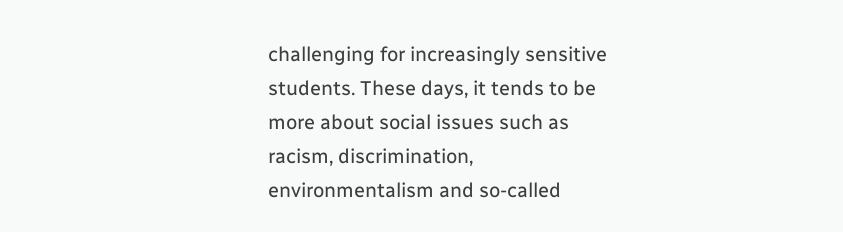challenging for increasingly sensitive students. These days, it tends to be more about social issues such as racism, discrimination, environmentalism and so-called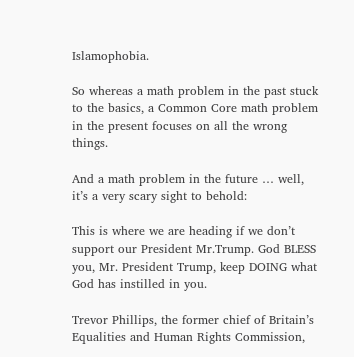Islamophobia.

So whereas a math problem in the past stuck to the basics, a Common Core math problem in the present focuses on all the wrong things.

And a math problem in the future … well, it’s a very scary sight to behold:

This is where we are heading if we don’t support our President Mr.Trump. God BLESS you, Mr. President Trump, keep DOING what God has instilled in you.

Trevor Phillips, the former chief of Britain’s Equalities and Human Rights Commission,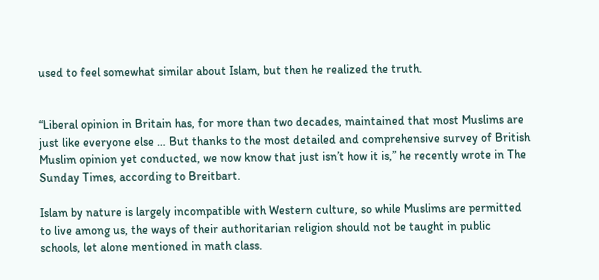used to feel somewhat similar about Islam, but then he realized the truth.


“Liberal opinion in Britain has, for more than two decades, maintained that most Muslims are just like everyone else … But thanks to the most detailed and comprehensive survey of British Muslim opinion yet conducted, we now know that just isn’t how it is,” he recently wrote in The Sunday Times, according to Breitbart.

Islam by nature is largely incompatible with Western culture, so while Muslims are permitted to live among us, the ways of their authoritarian religion should not be taught in public schools, let alone mentioned in math class.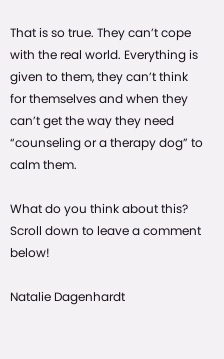That is so true. They can’t cope with the real world. Everything is given to them, they can’t think for themselves and when they can’t get the way they need “counseling or a therapy dog” to calm them.

What do you think about this? Scroll down to leave a comment below!

Natalie Dagenhardt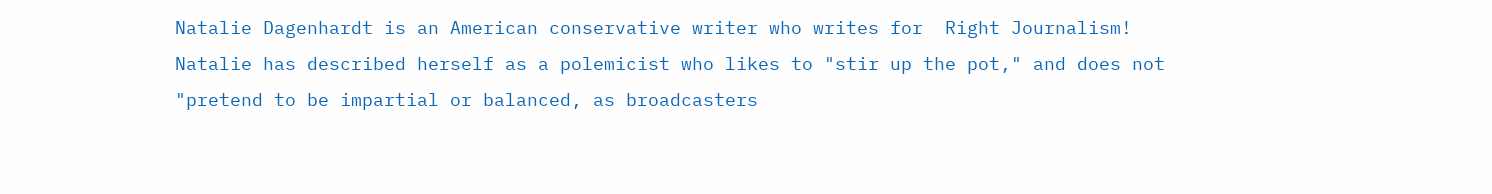Natalie Dagenhardt is an American conservative writer who writes for  Right Journalism! Natalie has described herself as a polemicist who likes to "stir up the pot," and does not "pretend to be impartial or balanced, as broadcasters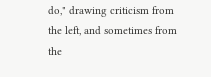do," drawing criticism from the left, and sometimes from the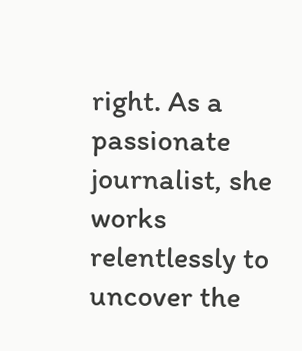right. As a passionate journalist, she works relentlessly to uncover the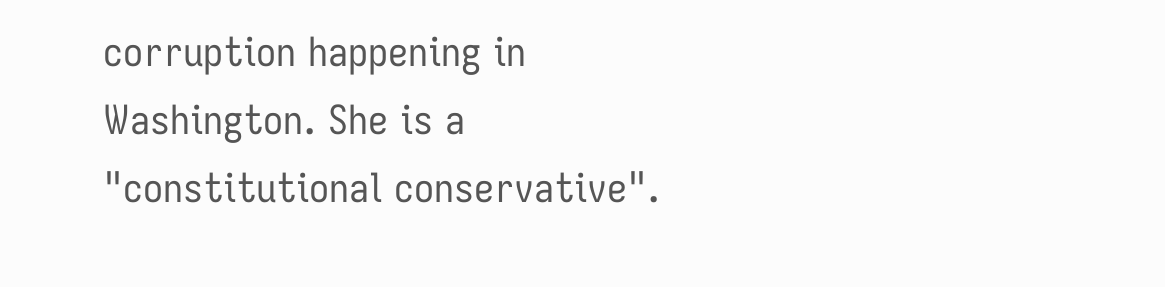corruption happening in Washington. She is a "constitutional conservative".